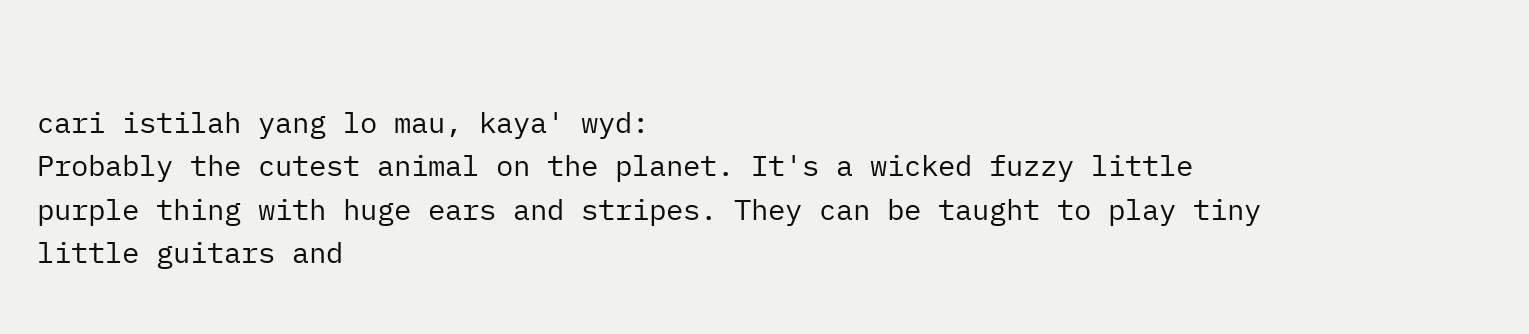cari istilah yang lo mau, kaya' wyd:
Probably the cutest animal on the planet. It's a wicked fuzzy little purple thing with huge ears and stripes. They can be taught to play tiny little guitars and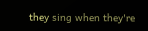they sing when they're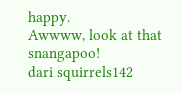happy.
Awwww, look at that snangapoo!
dari squirrels142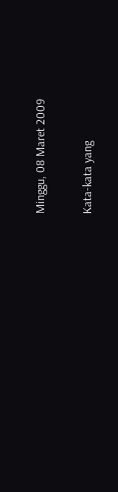Minggu, 08 Maret 2009

Kata-kata yang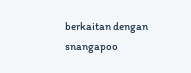berkaitan dengan snangapoo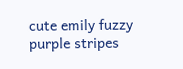cute emily fuzzy purple stripes